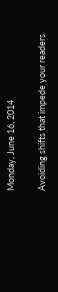Monday, June 16, 2014

Avoiding shifts that impede your readers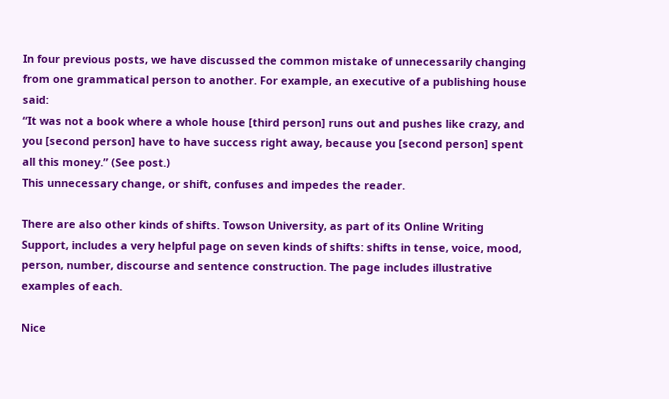In four previous posts, we have discussed the common mistake of unnecessarily changing from one grammatical person to another. For example, an executive of a publishing house said:
“It was not a book where a whole house [third person] runs out and pushes like crazy, and you [second person] have to have success right away, because you [second person] spent all this money.” (See post.)
This unnecessary change, or shift, confuses and impedes the reader.

There are also other kinds of shifts. Towson University, as part of its Online Writing Support, includes a very helpful page on seven kinds of shifts: shifts in tense, voice, mood, person, number, discourse and sentence construction. The page includes illustrative examples of each.

Nice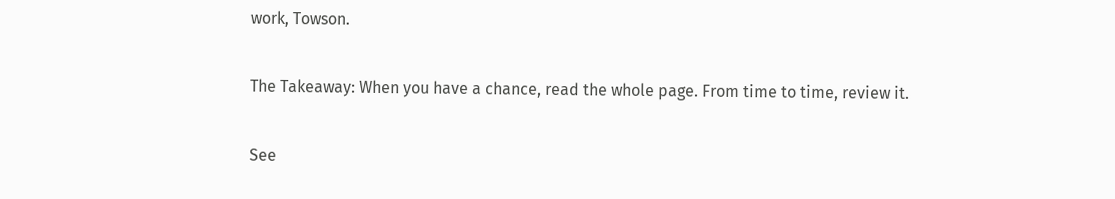work, Towson.

The Takeaway: When you have a chance, read the whole page. From time to time, review it.

See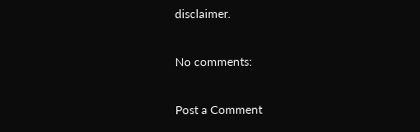disclaimer.

No comments:

Post a Comment